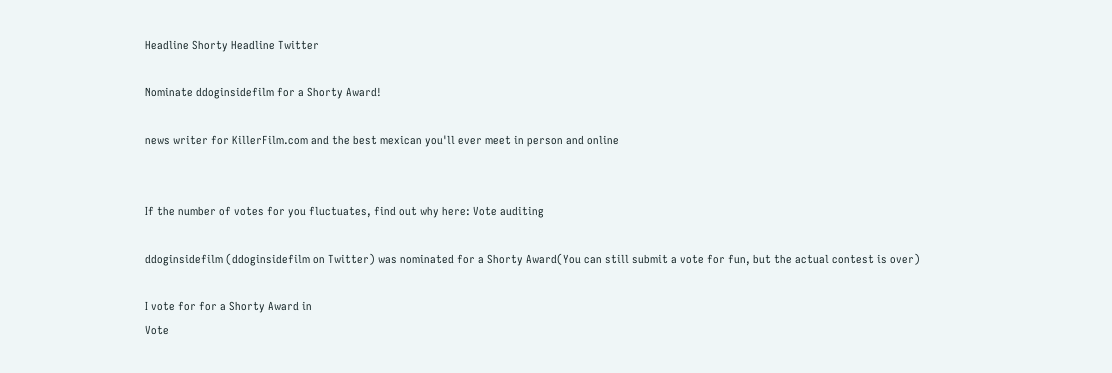Headline Shorty Headline Twitter

Nominate ddoginsidefilm for a Shorty Award!

news writer for KillerFilm.com and the best mexican you'll ever meet in person and online


If the number of votes for you fluctuates, find out why here: Vote auditing

ddoginsidefilm (ddoginsidefilm on Twitter) was nominated for a Shorty Award(You can still submit a vote for fun, but the actual contest is over)

I vote for for a Shorty Award in
Vote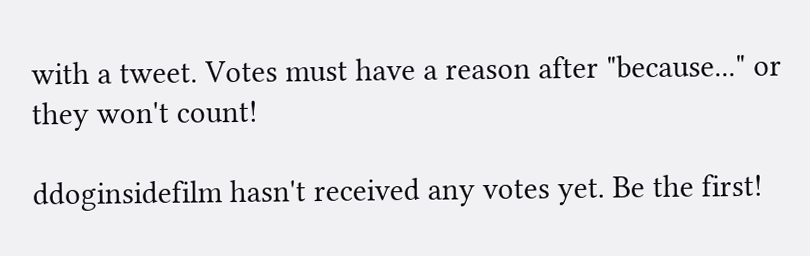with a tweet. Votes must have a reason after "because..." or they won't count!

ddoginsidefilm hasn't received any votes yet. Be the first!